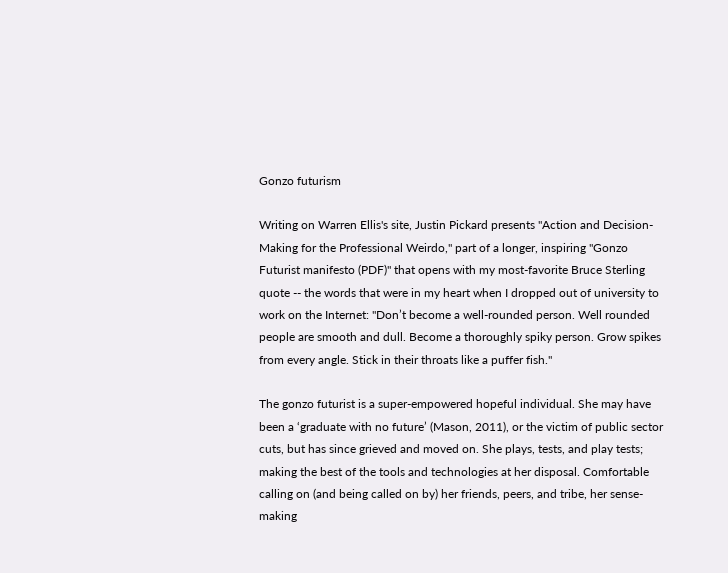Gonzo futurism

Writing on Warren Ellis's site, Justin Pickard presents "Action and Decision-Making for the Professional Weirdo," part of a longer, inspiring "Gonzo Futurist manifesto (PDF)" that opens with my most-favorite Bruce Sterling quote -- the words that were in my heart when I dropped out of university to work on the Internet: "Don’t become a well-rounded person. Well rounded people are smooth and dull. Become a thoroughly spiky person. Grow spikes from every angle. Stick in their throats like a puffer fish."

The gonzo futurist is a super-empowered hopeful individual. She may have been a ‘graduate with no future’ (Mason, 2011), or the victim of public sector cuts, but has since grieved and moved on. She plays, tests, and play tests; making the best of the tools and technologies at her disposal. Comfortable calling on (and being called on by) her friends, peers, and tribe, her sense-making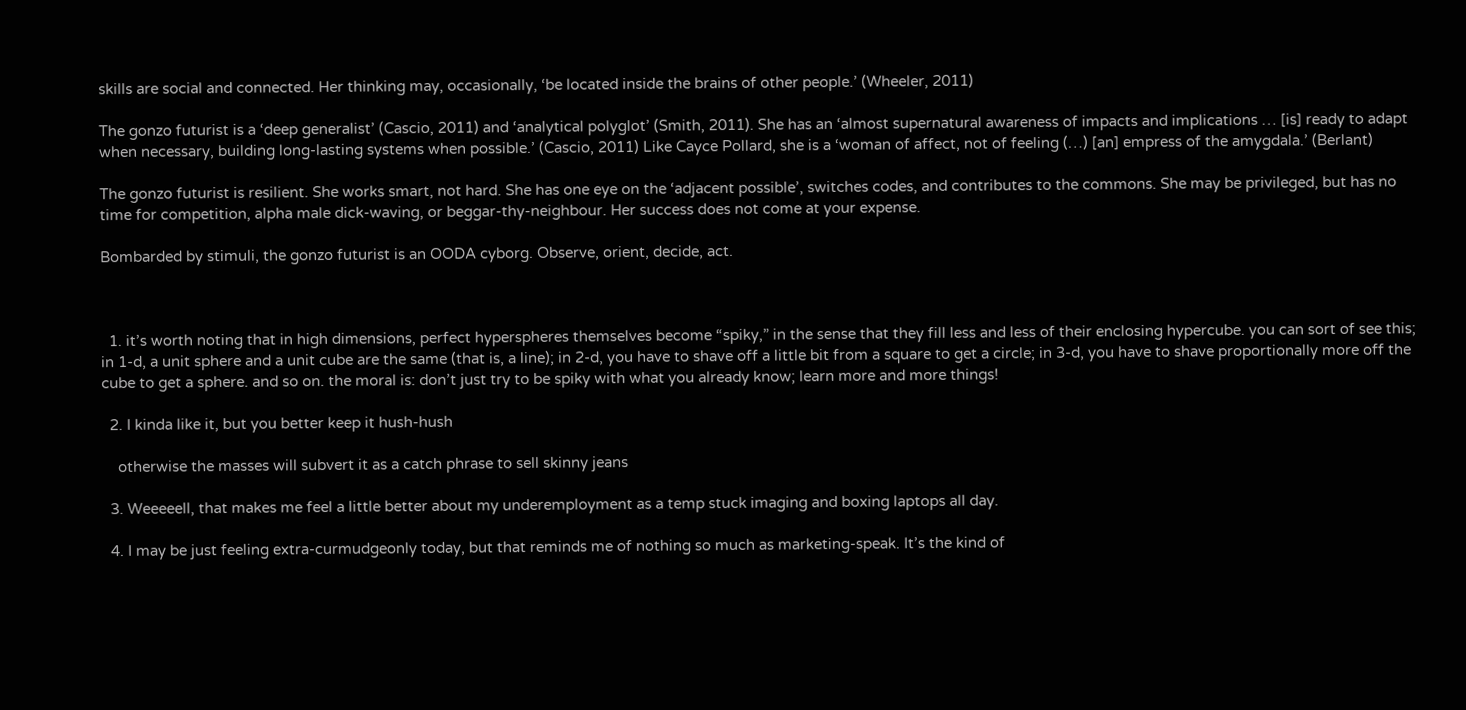skills are social and connected. Her thinking may, occasionally, ‘be located inside the brains of other people.’ (Wheeler, 2011)

The gonzo futurist is a ‘deep generalist’ (Cascio, 2011) and ‘analytical polyglot’ (Smith, 2011). She has an ‘almost supernatural awareness of impacts and implications … [is] ready to adapt when necessary, building long-lasting systems when possible.’ (Cascio, 2011) Like Cayce Pollard, she is a ‘woman of affect, not of feeling (…) [an] empress of the amygdala.’ (Berlant)

The gonzo futurist is resilient. She works smart, not hard. She has one eye on the ‘adjacent possible’, switches codes, and contributes to the commons. She may be privileged, but has no time for competition, alpha male dick-waving, or beggar-thy-neighbour. Her success does not come at your expense.

Bombarded by stimuli, the gonzo futurist is an OODA cyborg. Observe, orient, decide, act.



  1. it’s worth noting that in high dimensions, perfect hyperspheres themselves become “spiky,” in the sense that they fill less and less of their enclosing hypercube. you can sort of see this; in 1-d, a unit sphere and a unit cube are the same (that is, a line); in 2-d, you have to shave off a little bit from a square to get a circle; in 3-d, you have to shave proportionally more off the cube to get a sphere. and so on. the moral is: don’t just try to be spiky with what you already know; learn more and more things!

  2. I kinda like it, but you better keep it hush-hush

    otherwise the masses will subvert it as a catch phrase to sell skinny jeans

  3. Weeeeell, that makes me feel a little better about my underemployment as a temp stuck imaging and boxing laptops all day.

  4. I may be just feeling extra-curmudgeonly today, but that reminds me of nothing so much as marketing-speak. It’s the kind of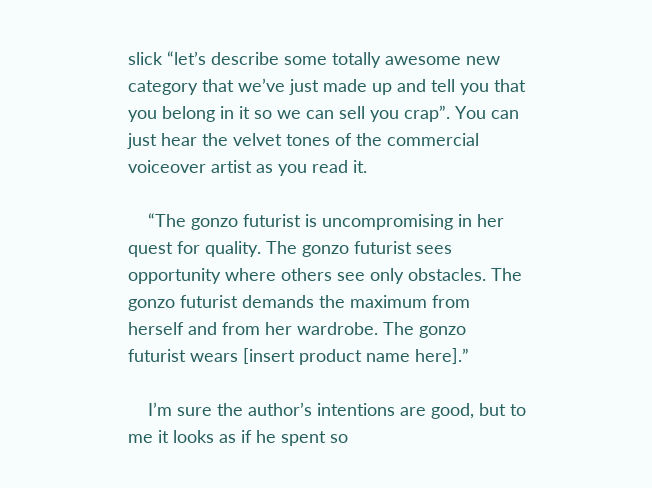slick “let’s describe some totally awesome new category that we’ve just made up and tell you that you belong in it so we can sell you crap”. You can just hear the velvet tones of the commercial voiceover artist as you read it.

    “The gonzo futurist is uncompromising in her quest for quality. The gonzo futurist sees opportunity where others see only obstacles. The gonzo futurist demands the maximum from herself and from her wardrobe. The gonzo futurist wears [insert product name here].”

    I’m sure the author’s intentions are good, but to me it looks as if he spent so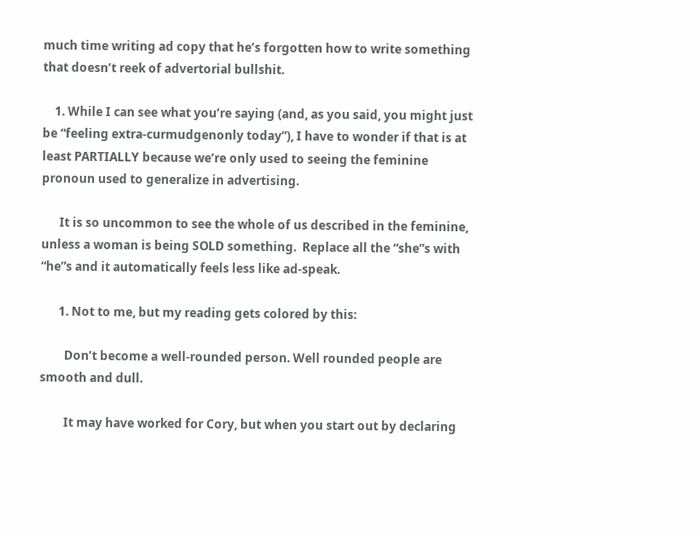much time writing ad copy that he’s forgotten how to write something that doesn’t reek of advertorial bullshit.

    1. While I can see what you’re saying (and, as you said, you might just be “feeling extra-curmudgenonly today”), I have to wonder if that is at least PARTIALLY because we’re only used to seeing the feminine pronoun used to generalize in advertising.

      It is so uncommon to see the whole of us described in the feminine, unless a woman is being SOLD something.  Replace all the “she”s with “he”s and it automatically feels less like ad-speak.

      1. Not to me, but my reading gets colored by this:

        Don’t become a well-rounded person. Well rounded people are smooth and dull.

        It may have worked for Cory, but when you start out by declaring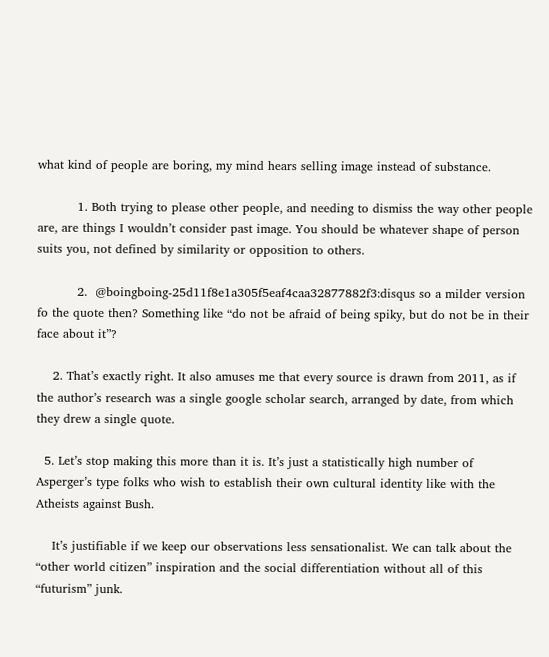what kind of people are boring, my mind hears selling image instead of substance.

          1. Both trying to please other people, and needing to dismiss the way other people are, are things I wouldn’t consider past image. You should be whatever shape of person suits you, not defined by similarity or opposition to others.

          2.  @boingboing-25d11f8e1a305f5eaf4caa32877882f3:disqus so a milder version fo the quote then? Something like “do not be afraid of being spiky, but do not be in their face about it”?

    2. That’s exactly right. It also amuses me that every source is drawn from 2011, as if the author’s research was a single google scholar search, arranged by date, from which they drew a single quote.

  5. Let’s stop making this more than it is. It’s just a statistically high number of Asperger’s type folks who wish to establish their own cultural identity like with the Atheists against Bush.

    It’s justifiable if we keep our observations less sensationalist. We can talk about the “other world citizen” inspiration and the social differentiation without all of this “futurism” junk.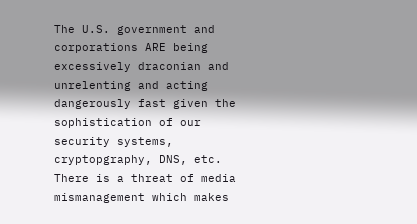The U.S. government and corporations ARE being excessively draconian and unrelenting and acting dangerously fast given the sophistication of our security systems, cryptopgraphy, DNS, etc. There is a threat of media mismanagement which makes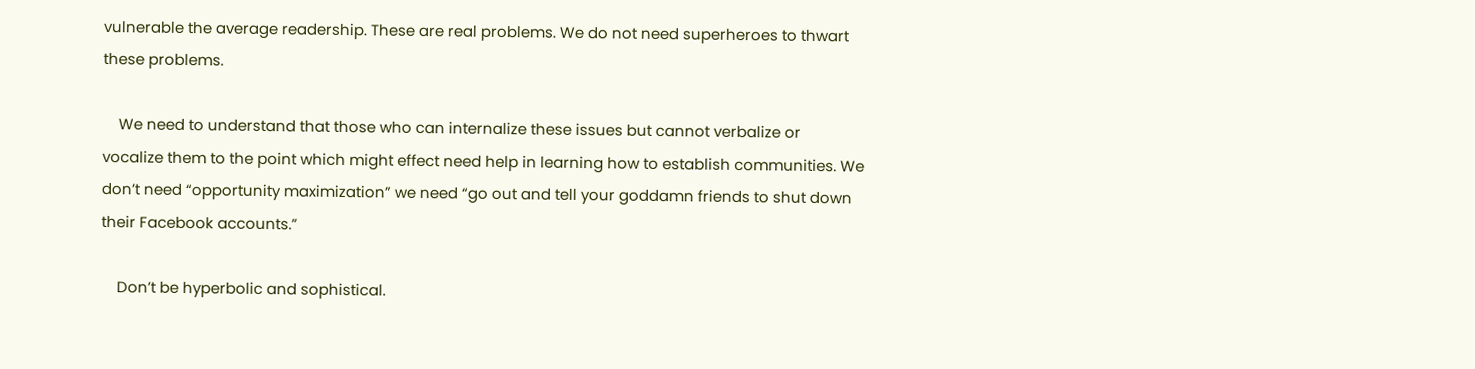vulnerable the average readership. These are real problems. We do not need superheroes to thwart these problems.

    We need to understand that those who can internalize these issues but cannot verbalize or vocalize them to the point which might effect need help in learning how to establish communities. We don’t need “opportunity maximization” we need “go out and tell your goddamn friends to shut down their Facebook accounts.”

    Don’t be hyperbolic and sophistical.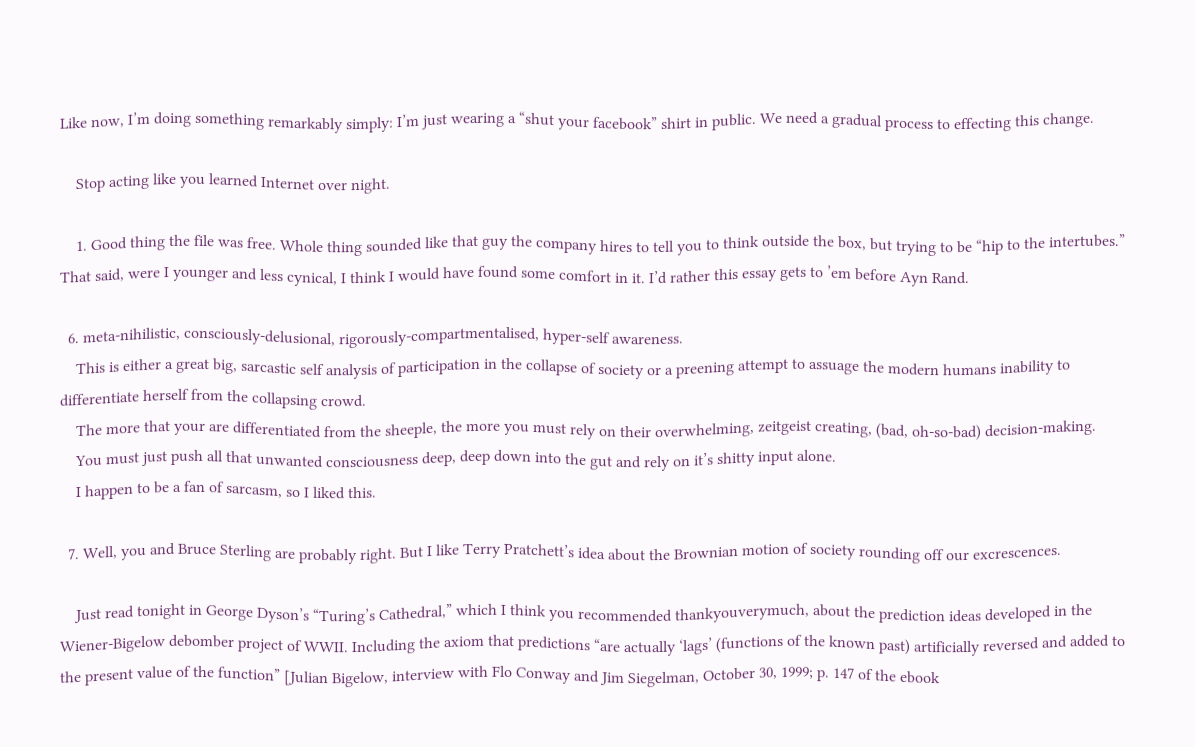Like now, I’m doing something remarkably simply: I’m just wearing a “shut your facebook” shirt in public. We need a gradual process to effecting this change.

    Stop acting like you learned Internet over night.

    1. Good thing the file was free. Whole thing sounded like that guy the company hires to tell you to think outside the box, but trying to be “hip to the intertubes.” That said, were I younger and less cynical, I think I would have found some comfort in it. I’d rather this essay gets to ’em before Ayn Rand.

  6. meta-nihilistic, consciously-delusional, rigorously-compartmentalised, hyper-self awareness.
    This is either a great big, sarcastic self analysis of participation in the collapse of society or a preening attempt to assuage the modern humans inability to differentiate herself from the collapsing crowd.
    The more that your are differentiated from the sheeple, the more you must rely on their overwhelming, zeitgeist creating, (bad, oh-so-bad) decision-making.
    You must just push all that unwanted consciousness deep, deep down into the gut and rely on it’s shitty input alone.
    I happen to be a fan of sarcasm, so I liked this.

  7. Well, you and Bruce Sterling are probably right. But I like Terry Pratchett’s idea about the Brownian motion of society rounding off our excrescences.

    Just read tonight in George Dyson’s “Turing’s Cathedral,” which I think you recommended thankyouverymuch, about the prediction ideas developed in the Wiener-Bigelow debomber project of WWII. Including the axiom that predictions “are actually ‘lags’ (functions of the known past) artificially reversed and added to the present value of the function” [Julian Bigelow, interview with Flo Conway and Jim Siegelman, October 30, 1999; p. 147 of the ebook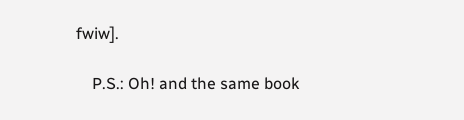fwiw].

    P.S.: Oh! and the same book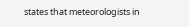states that meteorologists in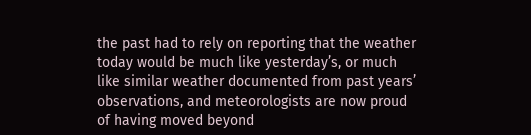the past had to rely on reporting that the weather today would be much like yesterday’s, or much like similar weather documented from past years’ observations, and meteorologists are now proud of having moved beyond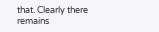that. Clearly there remains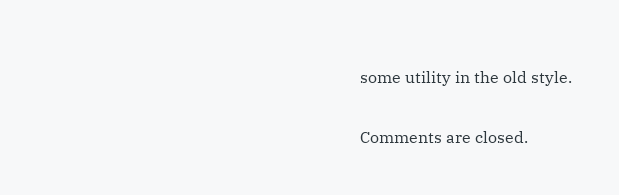some utility in the old style.

Comments are closed.